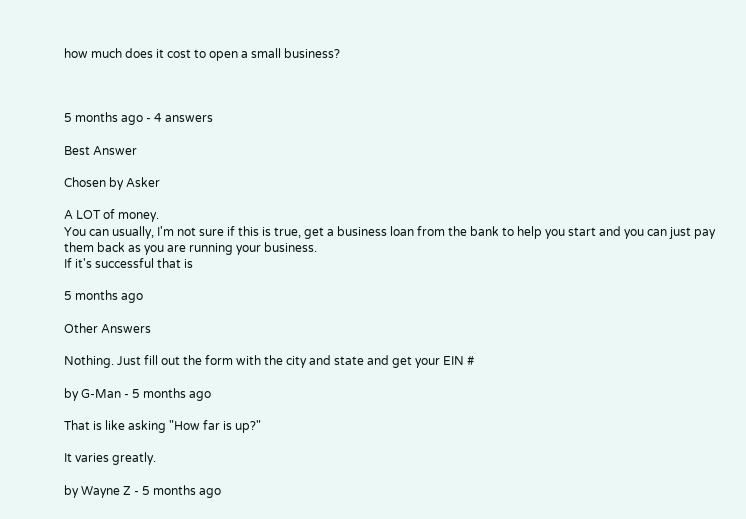how much does it cost to open a small business?



5 months ago - 4 answers

Best Answer

Chosen by Asker

A LOT of money.
You can usually, I'm not sure if this is true, get a business loan from the bank to help you start and you can just pay them back as you are running your business.
If it's successful that is

5 months ago

Other Answers

Nothing. Just fill out the form with the city and state and get your EIN #

by G-Man - 5 months ago

That is like asking "How far is up?"

It varies greatly.

by Wayne Z - 5 months ago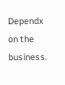Dependx on the business.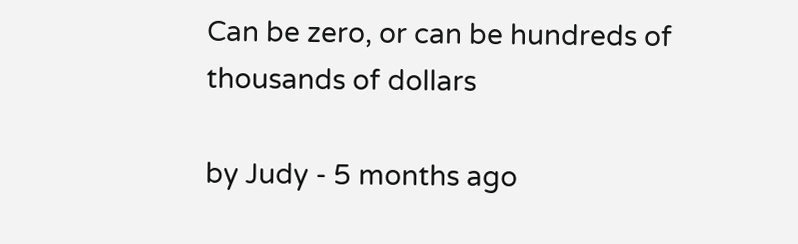Can be zero, or can be hundreds of thousands of dollars

by Judy - 5 months ago